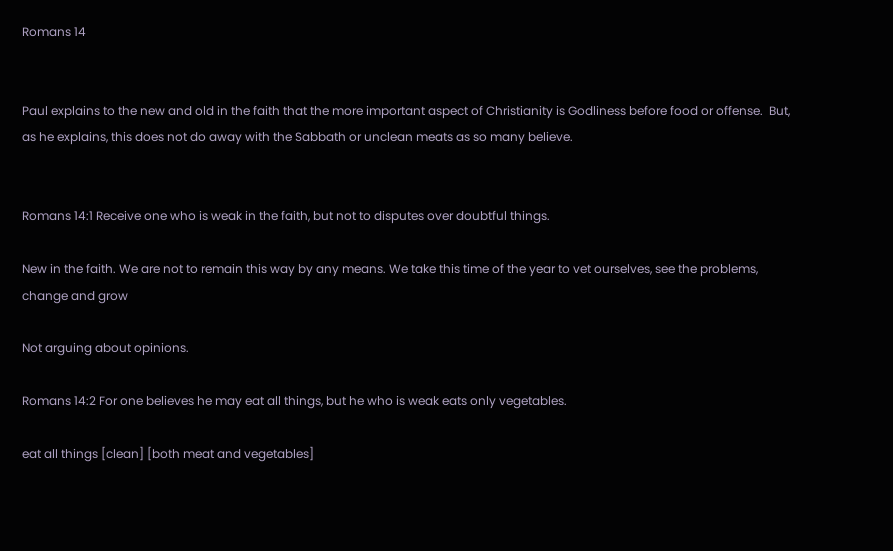Romans 14


Paul explains to the new and old in the faith that the more important aspect of Christianity is Godliness before food or offense.  But, as he explains, this does not do away with the Sabbath or unclean meats as so many believe.


Romans 14:1 Receive one who is weak in the faith, but not to disputes over doubtful things.

New in the faith. We are not to remain this way by any means. We take this time of the year to vet ourselves, see the problems, change and grow

Not arguing about opinions.

Romans 14:2 For one believes he may eat all things, but he who is weak eats only vegetables.

eat all things [clean] [both meat and vegetables]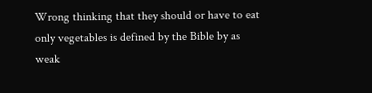Wrong thinking that they should or have to eat only vegetables is defined by the Bible by as weak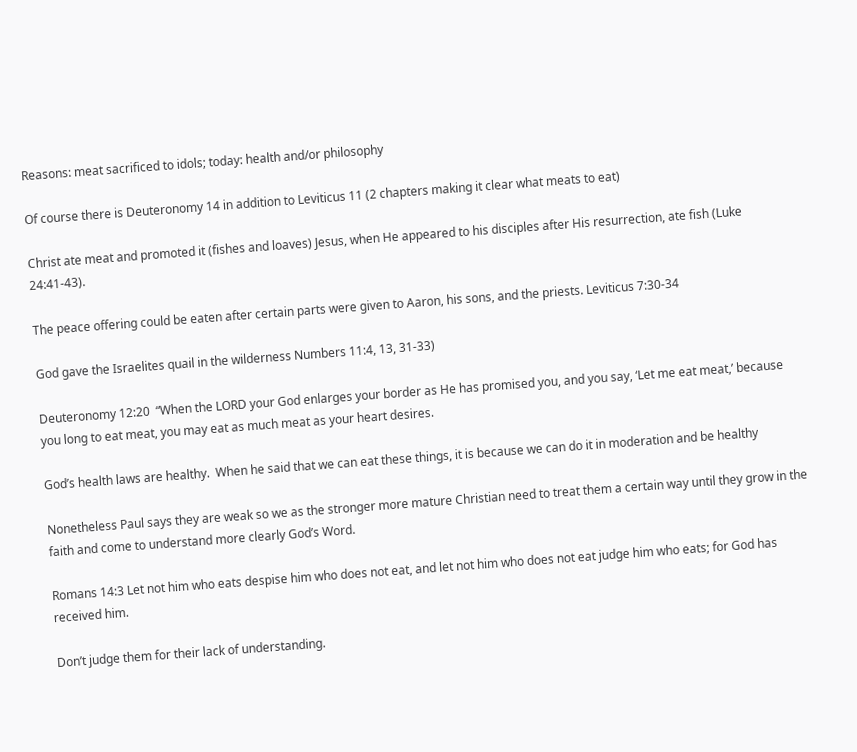Reasons: meat sacrificed to idols; today: health and/or philosophy

Of course there is Deuteronomy 14 in addition to Leviticus 11 (2 chapters making it clear what meats to eat)

Christ ate meat and promoted it (fishes and loaves) Jesus, when He appeared to his disciples after His resurrection, ate fish (Luke 24:41-43).

The peace offering could be eaten after certain parts were given to Aaron, his sons, and the priests. Leviticus 7:30-34

God gave the Israelites quail in the wilderness Numbers 11:4, 13, 31-33)

Deuteronomy 12:20  “When the LORD your God enlarges your border as He has promised you, and you say, ‘Let me eat meat,’ because you long to eat meat, you may eat as much meat as your heart desires.

God’s health laws are healthy.  When he said that we can eat these things, it is because we can do it in moderation and be healthy

Nonetheless Paul says they are weak so we as the stronger more mature Christian need to treat them a certain way until they grow in the faith and come to understand more clearly God’s Word.

Romans 14:3 Let not him who eats despise him who does not eat, and let not him who does not eat judge him who eats; for God has received him.

Don’t judge them for their lack of understanding.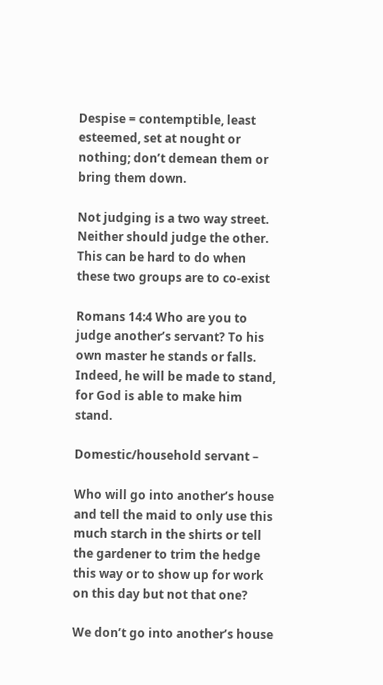Despise = contemptible, least esteemed, set at nought or nothing; don’t demean them or bring them down.

Not judging is a two way street. Neither should judge the other. This can be hard to do when these two groups are to co-exist

Romans 14:4 Who are you to judge another’s servant? To his own master he stands or falls. Indeed, he will be made to stand, for God is able to make him stand.

Domestic/household servant –

Who will go into another’s house and tell the maid to only use this much starch in the shirts or tell the gardener to trim the hedge this way or to show up for work on this day but not that one?

We don’t go into another’s house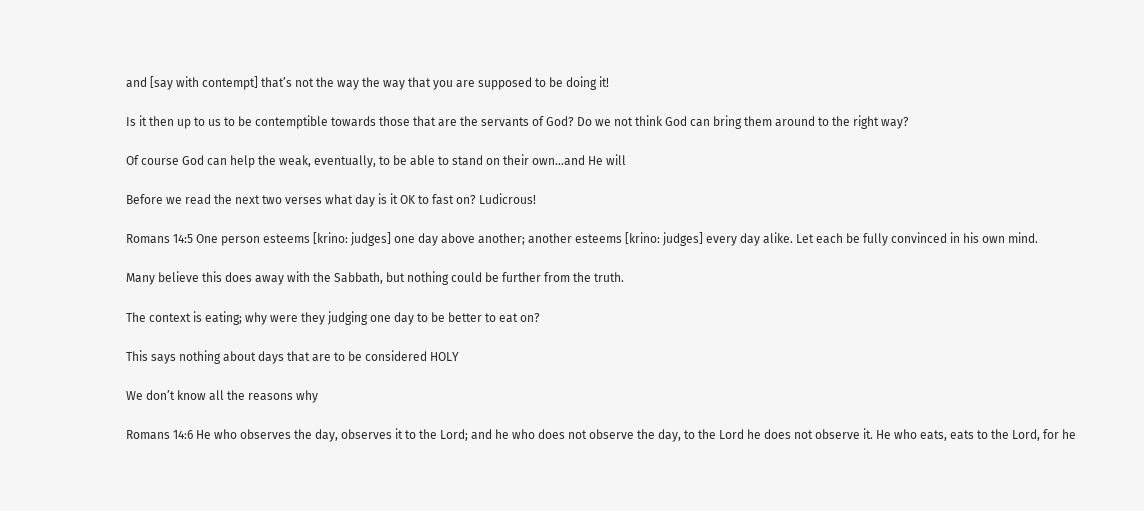and [say with contempt] that’s not the way the way that you are supposed to be doing it!

Is it then up to us to be contemptible towards those that are the servants of God? Do we not think God can bring them around to the right way?

Of course God can help the weak, eventually, to be able to stand on their own…and He will

Before we read the next two verses what day is it OK to fast on? Ludicrous!

Romans 14:5 One person esteems [krino: judges] one day above another; another esteems [krino: judges] every day alike. Let each be fully convinced in his own mind.

Many believe this does away with the Sabbath, but nothing could be further from the truth.

The context is eating; why were they judging one day to be better to eat on?

This says nothing about days that are to be considered HOLY

We don’t know all the reasons why

Romans 14:6 He who observes the day, observes it to the Lord; and he who does not observe the day, to the Lord he does not observe it. He who eats, eats to the Lord, for he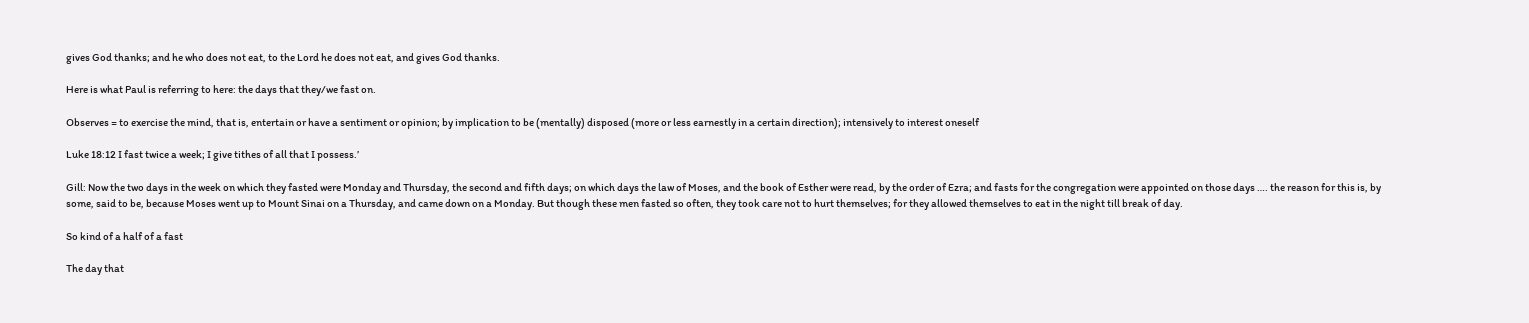gives God thanks; and he who does not eat, to the Lord he does not eat, and gives God thanks.

Here is what Paul is referring to here: the days that they/we fast on.

Observes = to exercise the mind, that is, entertain or have a sentiment or opinion; by implication to be (mentally) disposed (more or less earnestly in a certain direction); intensively to interest oneself

Luke 18:12 I fast twice a week; I give tithes of all that I possess.’

Gill: Now the two days in the week on which they fasted were Monday and Thursday, the second and fifth days; on which days the law of Moses, and the book of Esther were read, by the order of Ezra; and fasts for the congregation were appointed on those days …. the reason for this is, by some, said to be, because Moses went up to Mount Sinai on a Thursday, and came down on a Monday. But though these men fasted so often, they took care not to hurt themselves; for they allowed themselves to eat in the night till break of day.

So kind of a half of a fast

The day that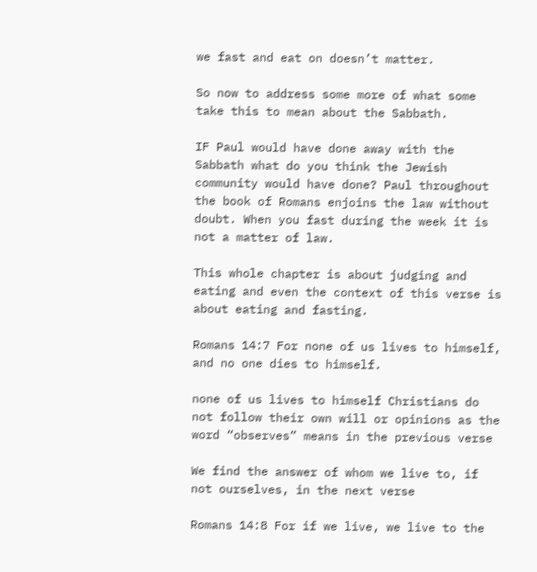we fast and eat on doesn’t matter.

So now to address some more of what some take this to mean about the Sabbath.

IF Paul would have done away with the Sabbath what do you think the Jewish community would have done? Paul throughout the book of Romans enjoins the law without doubt. When you fast during the week it is not a matter of law.

This whole chapter is about judging and eating and even the context of this verse is about eating and fasting.

Romans 14:7 For none of us lives to himself, and no one dies to himself.

none of us lives to himself Christians do not follow their own will or opinions as the word “observes” means in the previous verse

We find the answer of whom we live to, if not ourselves, in the next verse

Romans 14:8 For if we live, we live to the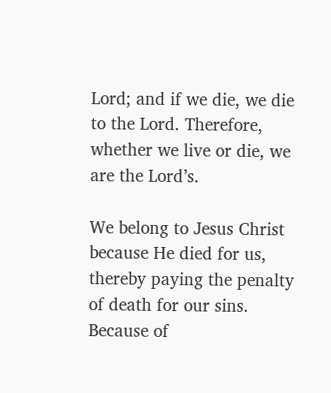Lord; and if we die, we die to the Lord. Therefore, whether we live or die, we are the Lord’s.

We belong to Jesus Christ because He died for us, thereby paying the penalty of death for our sins. Because of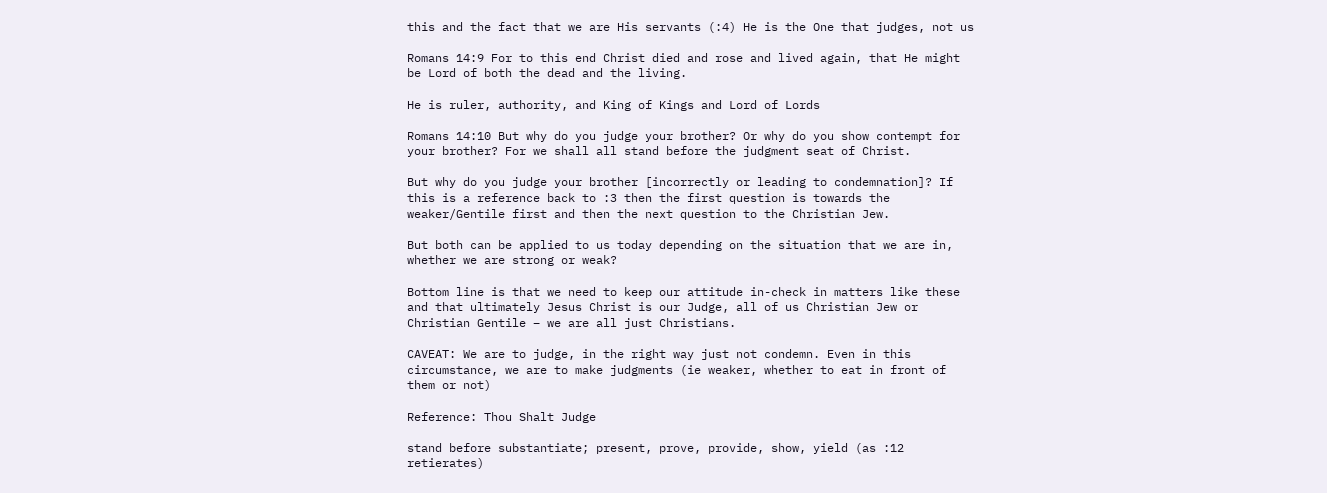this and the fact that we are His servants (:4) He is the One that judges, not us

Romans 14:9 For to this end Christ died and rose and lived again, that He might be Lord of both the dead and the living.

He is ruler, authority, and King of Kings and Lord of Lords

Romans 14:10 But why do you judge your brother? Or why do you show contempt for your brother? For we shall all stand before the judgment seat of Christ.

But why do you judge your brother [incorrectly or leading to condemnation]? If this is a reference back to :3 then the first question is towards the weaker/Gentile first and then the next question to the Christian Jew.

But both can be applied to us today depending on the situation that we are in, whether we are strong or weak?

Bottom line is that we need to keep our attitude in-check in matters like these and that ultimately Jesus Christ is our Judge, all of us Christian Jew or Christian Gentile – we are all just Christians.

CAVEAT: We are to judge, in the right way just not condemn. Even in this circumstance, we are to make judgments (ie weaker, whether to eat in front of them or not)

Reference: Thou Shalt Judge

stand before substantiate; present, prove, provide, show, yield (as :12 retierates)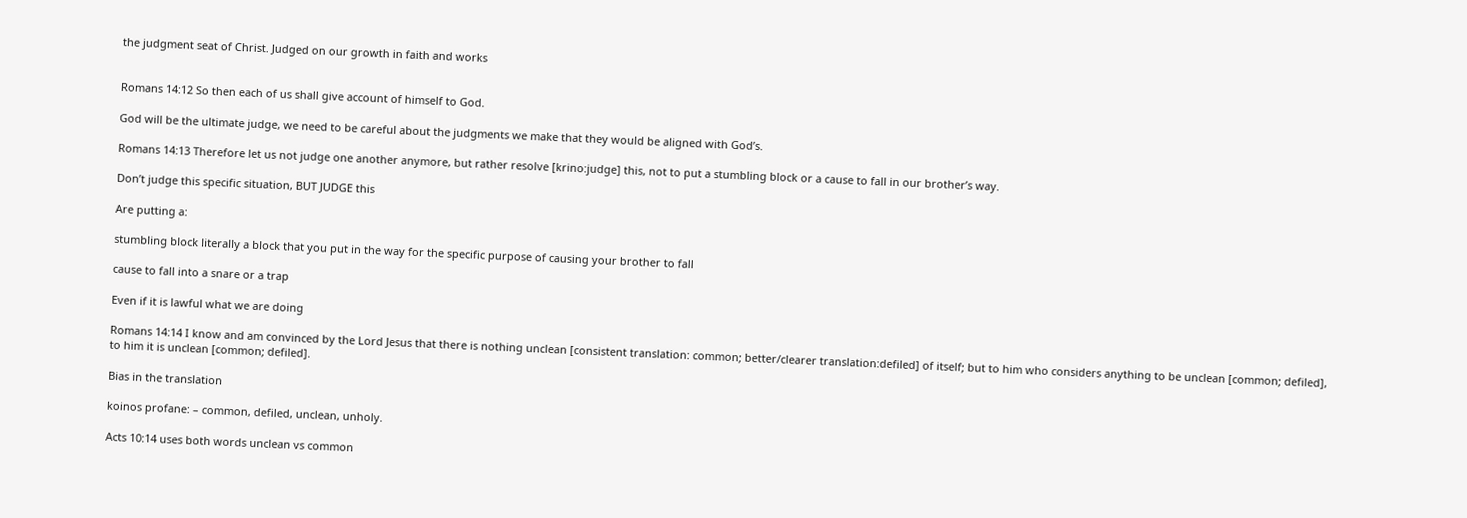the judgment seat of Christ. Judged on our growth in faith and works


Romans 14:12 So then each of us shall give account of himself to God.

God will be the ultimate judge, we need to be careful about the judgments we make that they would be aligned with God’s.

Romans 14:13 Therefore let us not judge one another anymore, but rather resolve [krino:judge] this, not to put a stumbling block or a cause to fall in our brother’s way.

Don’t judge this specific situation, BUT JUDGE this

Are putting a:

stumbling block literally a block that you put in the way for the specific purpose of causing your brother to fall

cause to fall into a snare or a trap

Even if it is lawful what we are doing

Romans 14:14 I know and am convinced by the Lord Jesus that there is nothing unclean [consistent translation: common; better/clearer translation:defiled] of itself; but to him who considers anything to be unclean [common; defiled], to him it is unclean [common; defiled].

Bias in the translation

koinos profane: – common, defiled, unclean, unholy.

Acts 10:14 uses both words unclean vs common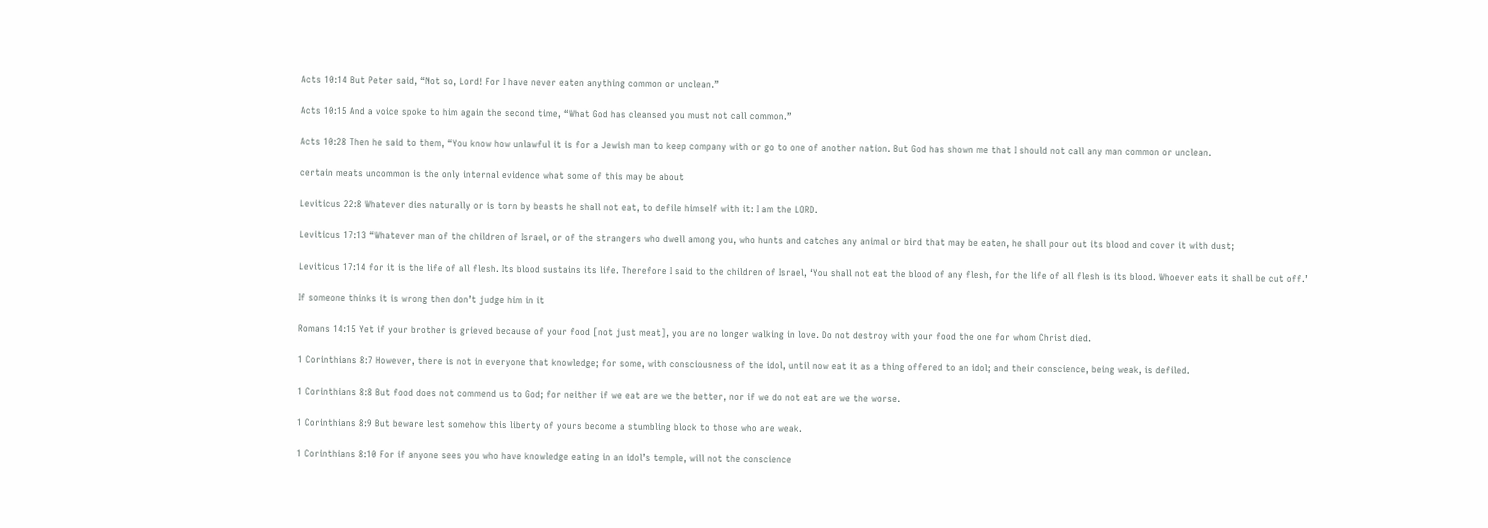Acts 10:14 But Peter said, “Not so, Lord! For I have never eaten anything common or unclean.”

Acts 10:15 And a voice spoke to him again the second time, “What God has cleansed you must not call common.”

Acts 10:28 Then he said to them, “You know how unlawful it is for a Jewish man to keep company with or go to one of another nation. But God has shown me that I should not call any man common or unclean.

certain meats uncommon is the only internal evidence what some of this may be about

Leviticus 22:8 Whatever dies naturally or is torn by beasts he shall not eat, to defile himself with it: I am the LORD.

Leviticus 17:13 “Whatever man of the children of Israel, or of the strangers who dwell among you, who hunts and catches any animal or bird that may be eaten, he shall pour out its blood and cover it with dust;

Leviticus 17:14 for it is the life of all flesh. Its blood sustains its life. Therefore I said to the children of Israel, ‘You shall not eat the blood of any flesh, for the life of all flesh is its blood. Whoever eats it shall be cut off.’

If someone thinks it is wrong then don’t judge him in it

Romans 14:15 Yet if your brother is grieved because of your food [not just meat], you are no longer walking in love. Do not destroy with your food the one for whom Christ died.

1 Corinthians 8:7 However, there is not in everyone that knowledge; for some, with consciousness of the idol, until now eat it as a thing offered to an idol; and their conscience, being weak, is defiled.

1 Corinthians 8:8 But food does not commend us to God; for neither if we eat are we the better, nor if we do not eat are we the worse.

1 Corinthians 8:9 But beware lest somehow this liberty of yours become a stumbling block to those who are weak.

1 Corinthians 8:10 For if anyone sees you who have knowledge eating in an idol’s temple, will not the conscience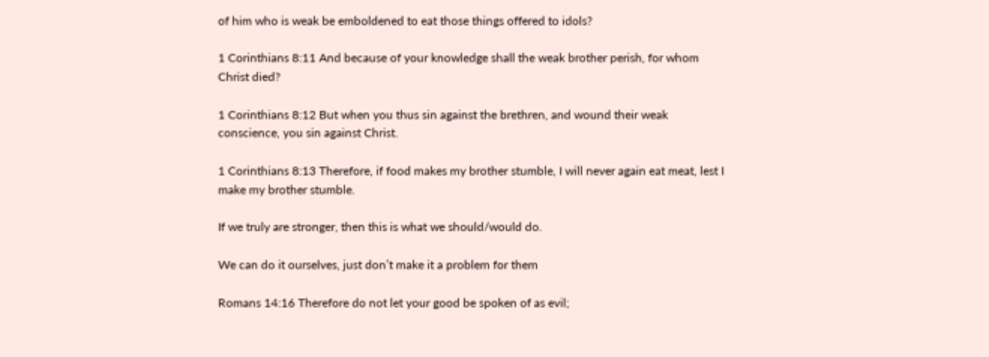of him who is weak be emboldened to eat those things offered to idols?

1 Corinthians 8:11 And because of your knowledge shall the weak brother perish, for whom Christ died?

1 Corinthians 8:12 But when you thus sin against the brethren, and wound their weak conscience, you sin against Christ.

1 Corinthians 8:13 Therefore, if food makes my brother stumble, I will never again eat meat, lest I make my brother stumble.

If we truly are stronger, then this is what we should/would do.

We can do it ourselves, just don’t make it a problem for them

Romans 14:16 Therefore do not let your good be spoken of as evil;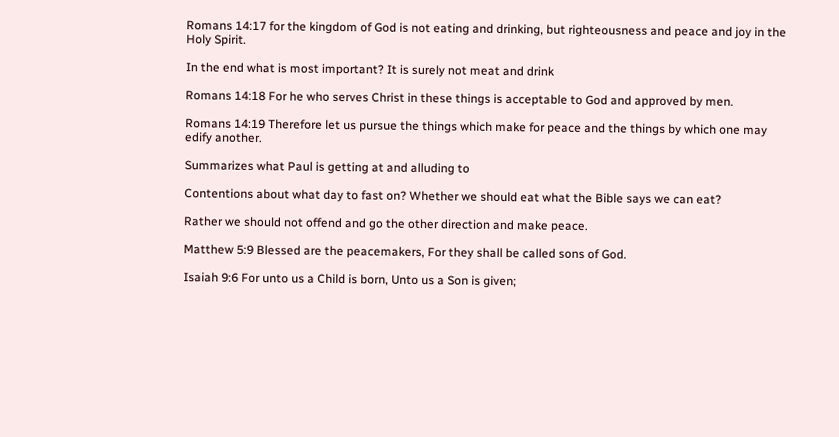Romans 14:17 for the kingdom of God is not eating and drinking, but righteousness and peace and joy in the Holy Spirit.

In the end what is most important? It is surely not meat and drink

Romans 14:18 For he who serves Christ in these things is acceptable to God and approved by men.

Romans 14:19 Therefore let us pursue the things which make for peace and the things by which one may edify another.

Summarizes what Paul is getting at and alluding to

Contentions about what day to fast on? Whether we should eat what the Bible says we can eat?

Rather we should not offend and go the other direction and make peace.

Matthew 5:9 Blessed are the peacemakers, For they shall be called sons of God.

Isaiah 9:6 For unto us a Child is born, Unto us a Son is given;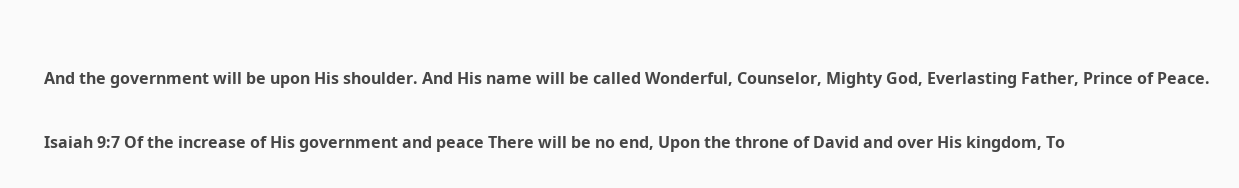And the government will be upon His shoulder. And His name will be called Wonderful, Counselor, Mighty God, Everlasting Father, Prince of Peace.

Isaiah 9:7 Of the increase of His government and peace There will be no end, Upon the throne of David and over His kingdom, To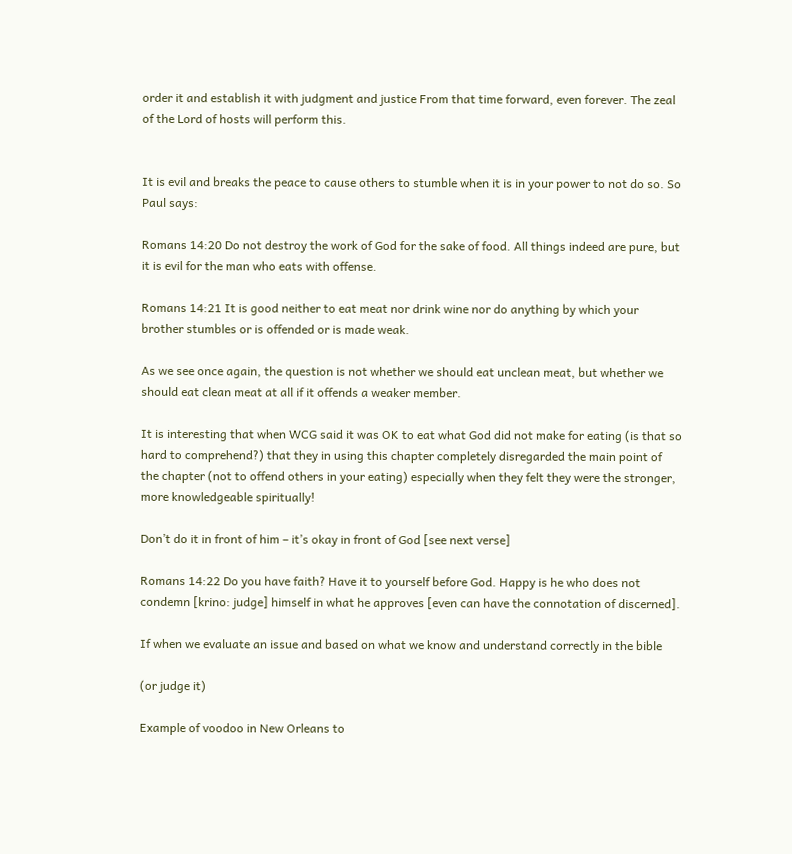order it and establish it with judgment and justice From that time forward, even forever. The zeal of the Lord of hosts will perform this.


It is evil and breaks the peace to cause others to stumble when it is in your power to not do so. So Paul says:

Romans 14:20 Do not destroy the work of God for the sake of food. All things indeed are pure, but it is evil for the man who eats with offense.

Romans 14:21 It is good neither to eat meat nor drink wine nor do anything by which your brother stumbles or is offended or is made weak.

As we see once again, the question is not whether we should eat unclean meat, but whether we should eat clean meat at all if it offends a weaker member.

It is interesting that when WCG said it was OK to eat what God did not make for eating (is that so hard to comprehend?) that they in using this chapter completely disregarded the main point of the chapter (not to offend others in your eating) especially when they felt they were the stronger, more knowledgeable spiritually!

Don’t do it in front of him – it’s okay in front of God [see next verse]

Romans 14:22 Do you have faith? Have it to yourself before God. Happy is he who does not condemn [krino: judge] himself in what he approves [even can have the connotation of discerned].

If when we evaluate an issue and based on what we know and understand correctly in the bible

(or judge it)

Example of voodoo in New Orleans to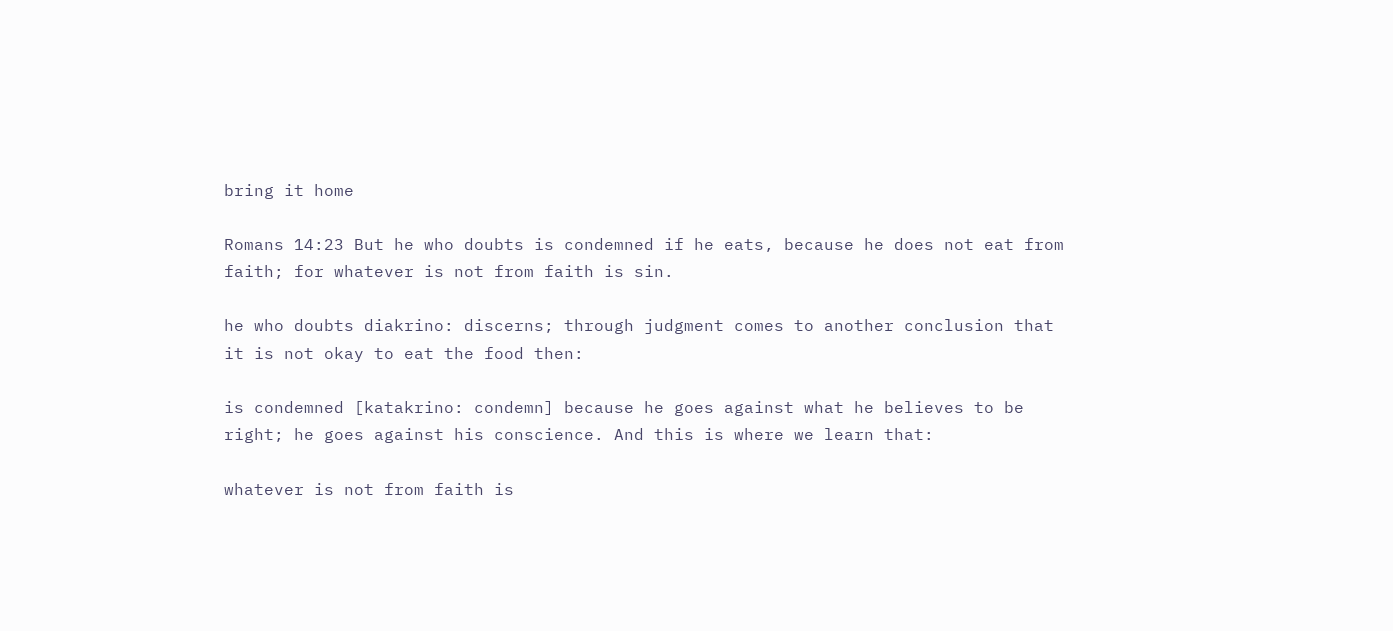bring it home

Romans 14:23 But he who doubts is condemned if he eats, because he does not eat from faith; for whatever is not from faith is sin.

he who doubts diakrino: discerns; through judgment comes to another conclusion that it is not okay to eat the food then:

is condemned [katakrino: condemn] because he goes against what he believes to be right; he goes against his conscience. And this is where we learn that:

whatever is not from faith is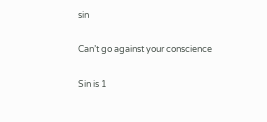sin

Can’t go against your conscience

Sin is 1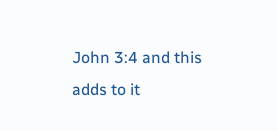John 3:4 and this adds to it